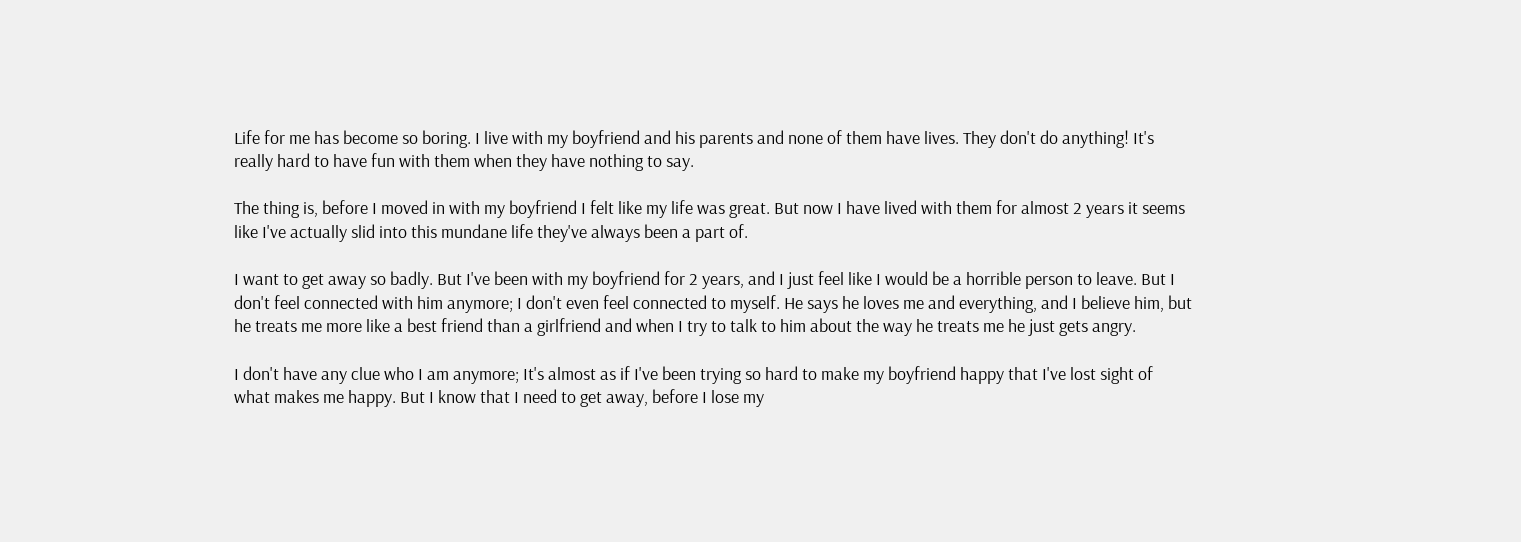Life for me has become so boring. I live with my boyfriend and his parents and none of them have lives. They don't do anything! It's really hard to have fun with them when they have nothing to say.

The thing is, before I moved in with my boyfriend I felt like my life was great. But now I have lived with them for almost 2 years it seems like I've actually slid into this mundane life they've always been a part of.

I want to get away so badly. But I've been with my boyfriend for 2 years, and I just feel like I would be a horrible person to leave. But I don't feel connected with him anymore; I don't even feel connected to myself. He says he loves me and everything, and I believe him, but he treats me more like a best friend than a girlfriend and when I try to talk to him about the way he treats me he just gets angry.

I don't have any clue who I am anymore; It's almost as if I've been trying so hard to make my boyfriend happy that I've lost sight of what makes me happy. But I know that I need to get away, before I lose my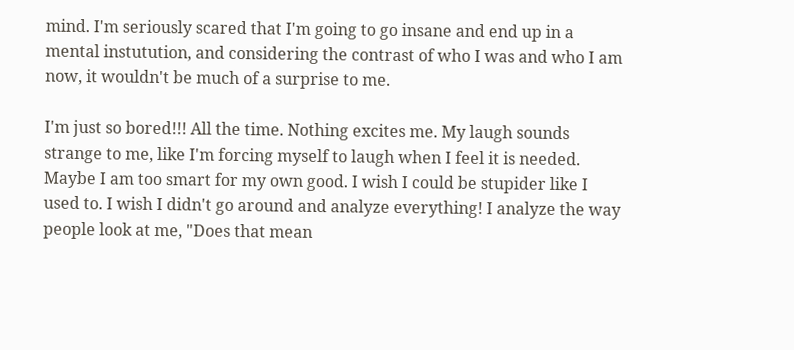mind. I'm seriously scared that I'm going to go insane and end up in a mental instutution, and considering the contrast of who I was and who I am now, it wouldn't be much of a surprise to me.

I'm just so bored!!! All the time. Nothing excites me. My laugh sounds strange to me, like I'm forcing myself to laugh when I feel it is needed. Maybe I am too smart for my own good. I wish I could be stupider like I used to. I wish I didn't go around and analyze everything! I analyze the way people look at me, "Does that mean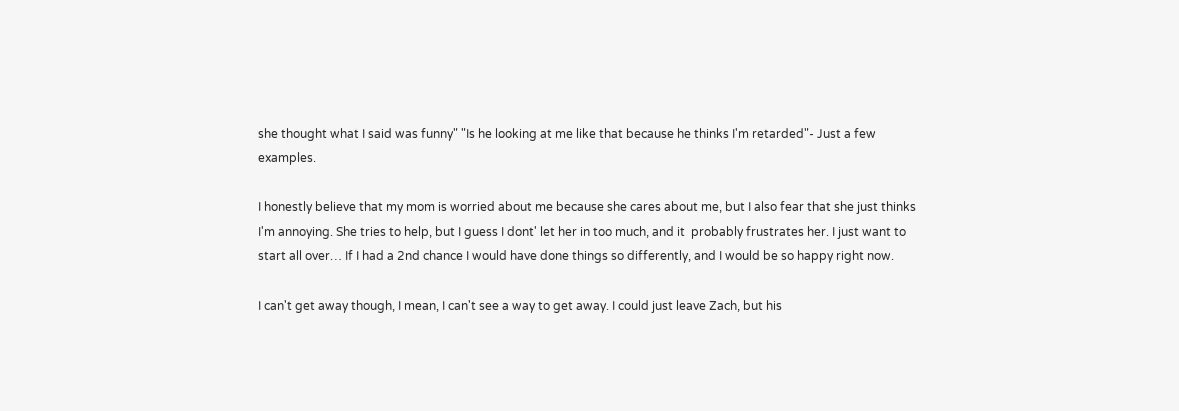she thought what I said was funny" "Is he looking at me like that because he thinks I'm retarded"- Just a few examples.

I honestly believe that my mom is worried about me because she cares about me, but I also fear that she just thinks I'm annoying. She tries to help, but I guess I dont' let her in too much, and it  probably frustrates her. I just want to start all over… If I had a 2nd chance I would have done things so differently, and I would be so happy right now.

I can't get away though, I mean, I can't see a way to get away. I could just leave Zach, but his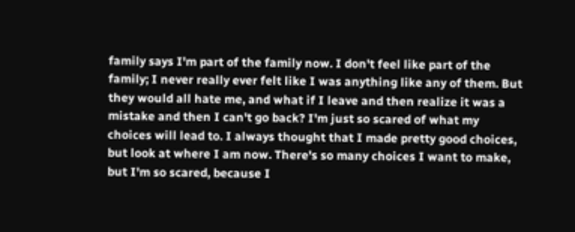family says I'm part of the family now. I don't feel like part of the family; I never really ever felt like I was anything like any of them. But they would all hate me, and what if I leave and then realize it was a mistake and then I can't go back? I'm just so scared of what my choices will lead to. I always thought that I made pretty good choices, but look at where I am now. There's so many choices I want to make, but I'm so scared, because I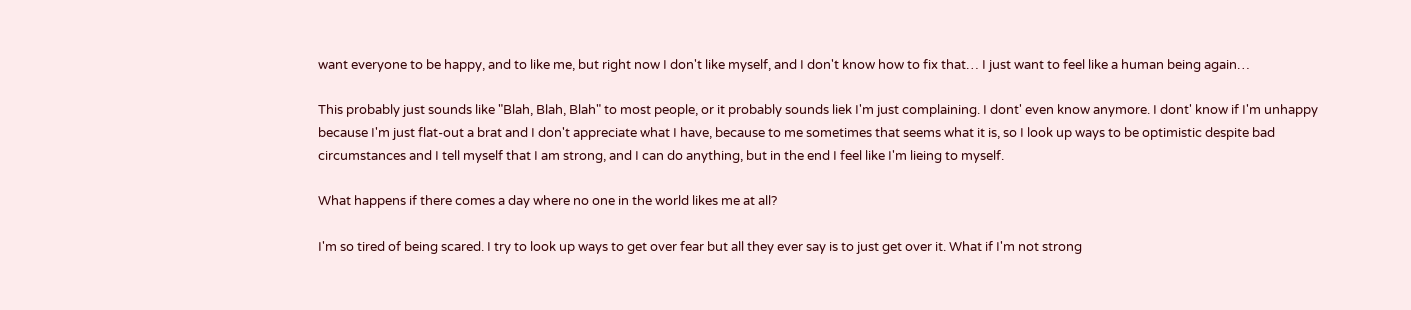want everyone to be happy, and to like me, but right now I don't like myself, and I don't know how to fix that… I just want to feel like a human being again…

This probably just sounds like "Blah, Blah, Blah" to most people, or it probably sounds liek I'm just complaining. I dont' even know anymore. I dont' know if I'm unhappy because I'm just flat-out a brat and I don't appreciate what I have, because to me sometimes that seems what it is, so I look up ways to be optimistic despite bad circumstances and I tell myself that I am strong, and I can do anything, but in the end I feel like I'm lieing to myself.

What happens if there comes a day where no one in the world likes me at all?

I'm so tired of being scared. I try to look up ways to get over fear but all they ever say is to just get over it. What if I'm not strong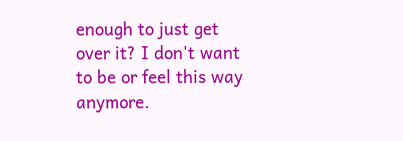enough to just get over it? I don't want to be or feel this way anymore.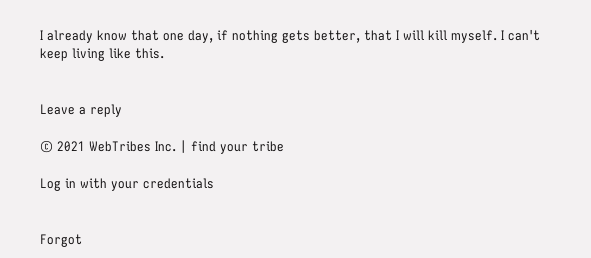I already know that one day, if nothing gets better, that I will kill myself. I can't keep living like this.


Leave a reply

© 2021 WebTribes Inc. | find your tribe

Log in with your credentials


Forgot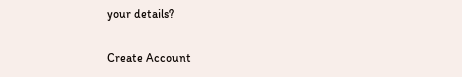your details?

Create Account